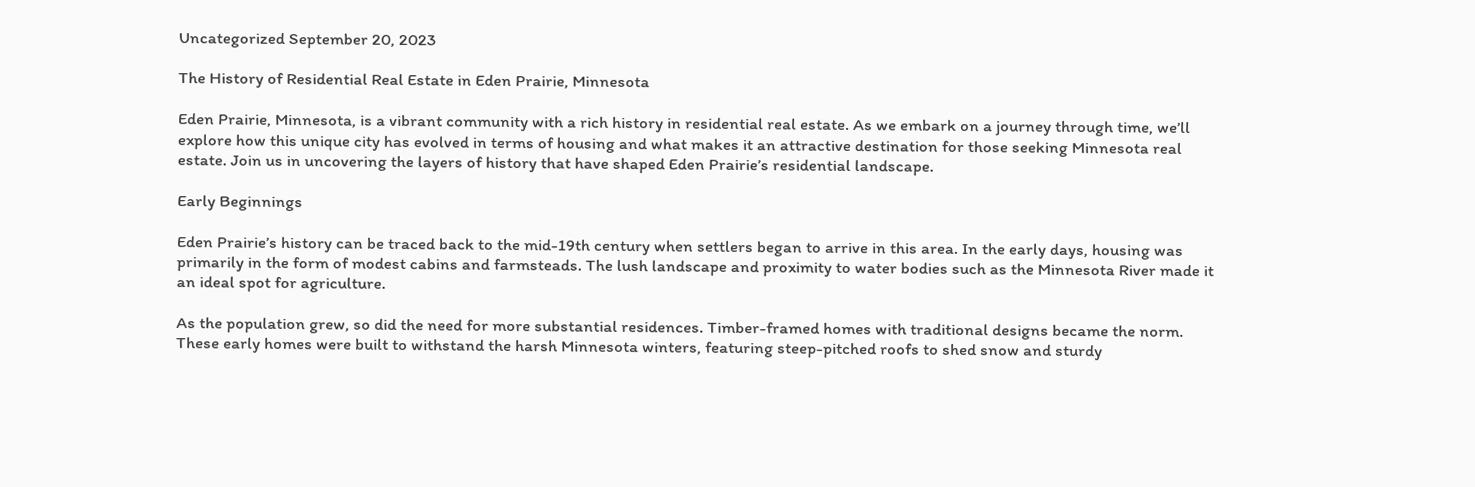Uncategorized September 20, 2023

The History of Residential Real Estate in Eden Prairie, Minnesota

Eden Prairie, Minnesota, is a vibrant community with a rich history in residential real estate. As we embark on a journey through time, we’ll explore how this unique city has evolved in terms of housing and what makes it an attractive destination for those seeking Minnesota real estate. Join us in uncovering the layers of history that have shaped Eden Prairie’s residential landscape.

Early Beginnings

Eden Prairie’s history can be traced back to the mid-19th century when settlers began to arrive in this area. In the early days, housing was primarily in the form of modest cabins and farmsteads. The lush landscape and proximity to water bodies such as the Minnesota River made it an ideal spot for agriculture.

As the population grew, so did the need for more substantial residences. Timber-framed homes with traditional designs became the norm. These early homes were built to withstand the harsh Minnesota winters, featuring steep-pitched roofs to shed snow and sturdy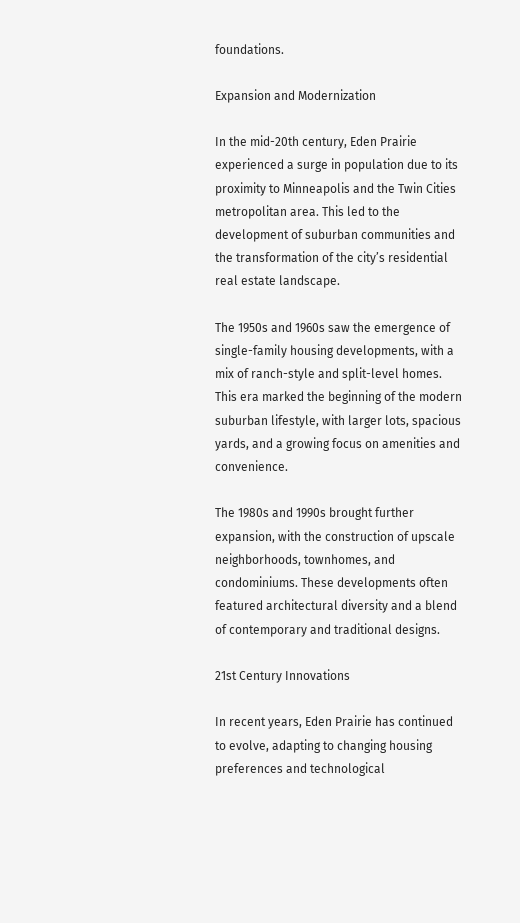foundations.

Expansion and Modernization

In the mid-20th century, Eden Prairie experienced a surge in population due to its proximity to Minneapolis and the Twin Cities metropolitan area. This led to the development of suburban communities and the transformation of the city’s residential real estate landscape.

The 1950s and 1960s saw the emergence of single-family housing developments, with a mix of ranch-style and split-level homes. This era marked the beginning of the modern suburban lifestyle, with larger lots, spacious yards, and a growing focus on amenities and convenience.

The 1980s and 1990s brought further expansion, with the construction of upscale neighborhoods, townhomes, and condominiums. These developments often featured architectural diversity and a blend of contemporary and traditional designs.

21st Century Innovations

In recent years, Eden Prairie has continued to evolve, adapting to changing housing preferences and technological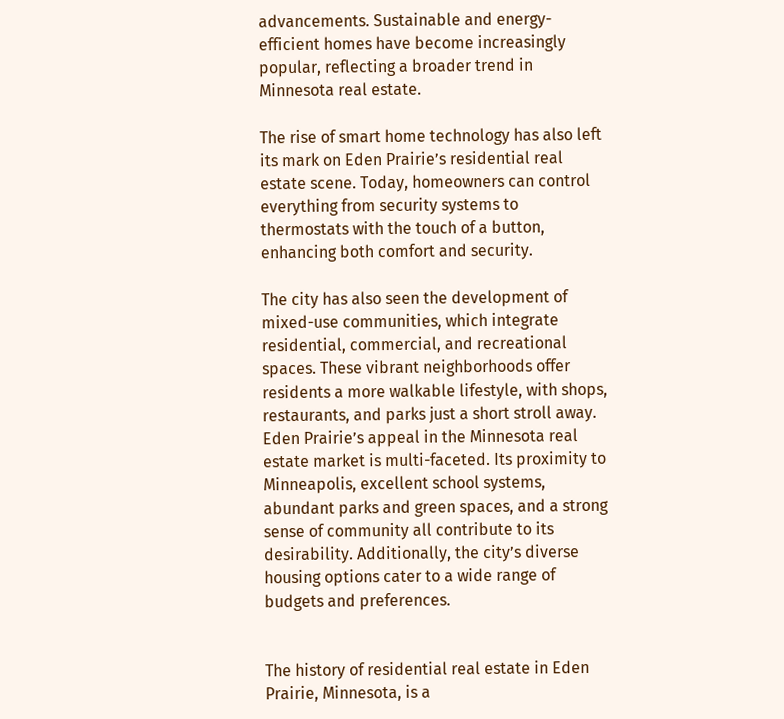advancements. Sustainable and energy-efficient homes have become increasingly popular, reflecting a broader trend in Minnesota real estate.

The rise of smart home technology has also left its mark on Eden Prairie’s residential real estate scene. Today, homeowners can control everything from security systems to thermostats with the touch of a button, enhancing both comfort and security.

The city has also seen the development of mixed-use communities, which integrate residential, commercial, and recreational spaces. These vibrant neighborhoods offer residents a more walkable lifestyle, with shops, restaurants, and parks just a short stroll away. Eden Prairie’s appeal in the Minnesota real estate market is multi-faceted. Its proximity to Minneapolis, excellent school systems, abundant parks and green spaces, and a strong sense of community all contribute to its desirability. Additionally, the city’s diverse housing options cater to a wide range of budgets and preferences.


The history of residential real estate in Eden Prairie, Minnesota, is a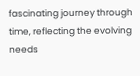fascinating journey through time, reflecting the evolving needs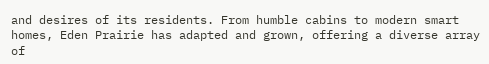and desires of its residents. From humble cabins to modern smart homes, Eden Prairie has adapted and grown, offering a diverse array of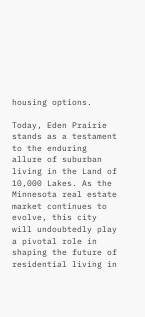housing options.

Today, Eden Prairie stands as a testament to the enduring allure of suburban living in the Land of 10,000 Lakes. As the Minnesota real estate market continues to evolve, this city will undoubtedly play a pivotal role in shaping the future of residential living in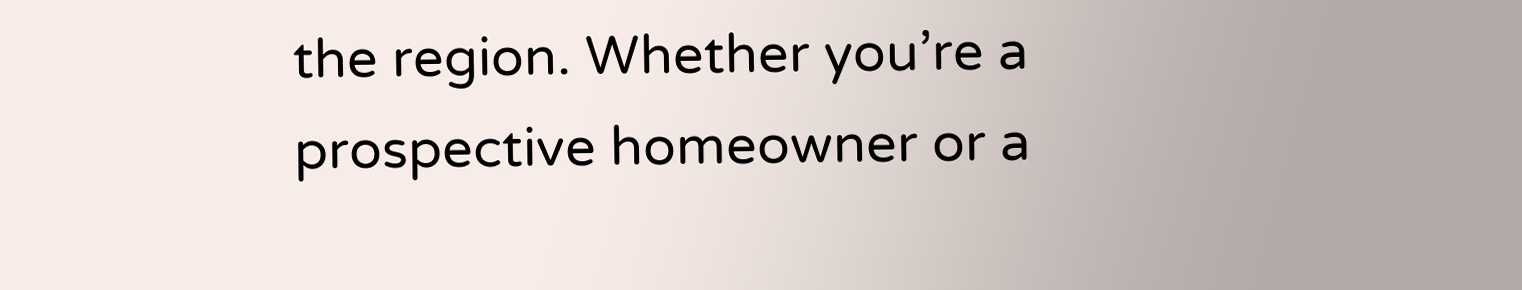the region. Whether you’re a prospective homeowner or a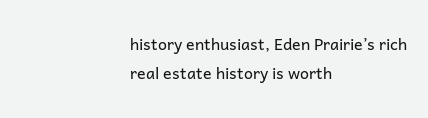history enthusiast, Eden Prairie’s rich real estate history is worth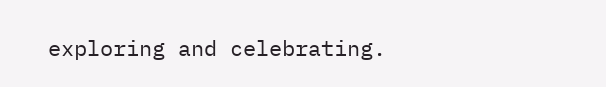exploring and celebrating.